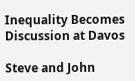Inequality Becomes Discussion at Davos

Steve and John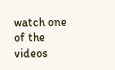watch one of the videos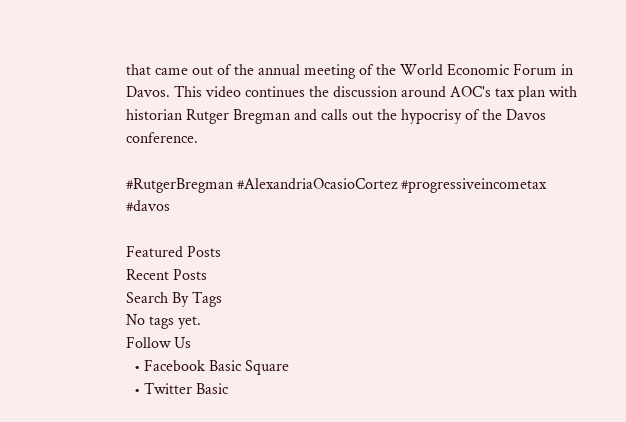that came out of the annual meeting of the World Economic Forum in Davos. This video continues the discussion around AOC's tax plan with historian Rutger Bregman and calls out the hypocrisy of the Davos conference.

#RutgerBregman #AlexandriaOcasioCortez #progressiveincometax #davos

Featured Posts
Recent Posts
Search By Tags
No tags yet.
Follow Us
  • Facebook Basic Square
  • Twitter Basic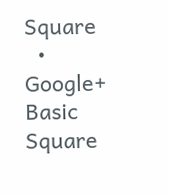Square
  • Google+ Basic Square